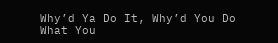Why’d Ya Do It, Why’d You Do What You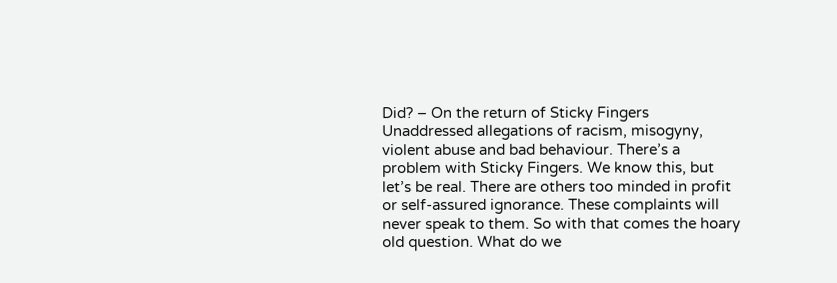Did? – On the return of Sticky Fingers
Unaddressed allegations of racism, misogyny, violent abuse and bad behaviour. There’s a problem with Sticky Fingers. We know this, but let’s be real. There are others too minded in profit or self-assured ignorance. These complaints will never speak to them. So with that comes the hoary old question. What do we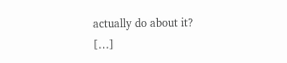actually do about it? […]